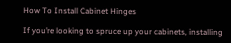How To Install Cabinet Hinges

If you’re looking to spruce up your cabinets, installing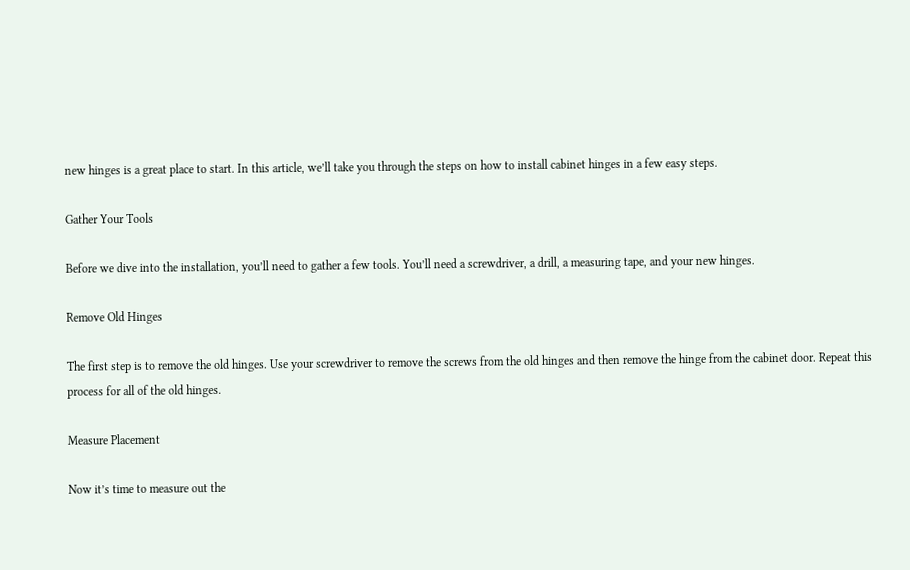new hinges is a great place to start. In this article, we’ll take you through the steps on how to install cabinet hinges in a few easy steps.

Gather Your Tools

Before we dive into the installation, you’ll need to gather a few tools. You’ll need a screwdriver, a drill, a measuring tape, and your new hinges.

Remove Old Hinges

The first step is to remove the old hinges. Use your screwdriver to remove the screws from the old hinges and then remove the hinge from the cabinet door. Repeat this process for all of the old hinges.

Measure Placement

Now it’s time to measure out the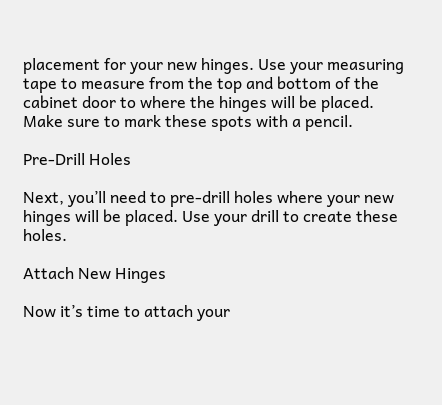placement for your new hinges. Use your measuring tape to measure from the top and bottom of the cabinet door to where the hinges will be placed. Make sure to mark these spots with a pencil.

Pre-Drill Holes

Next, you’ll need to pre-drill holes where your new hinges will be placed. Use your drill to create these holes.

Attach New Hinges

Now it’s time to attach your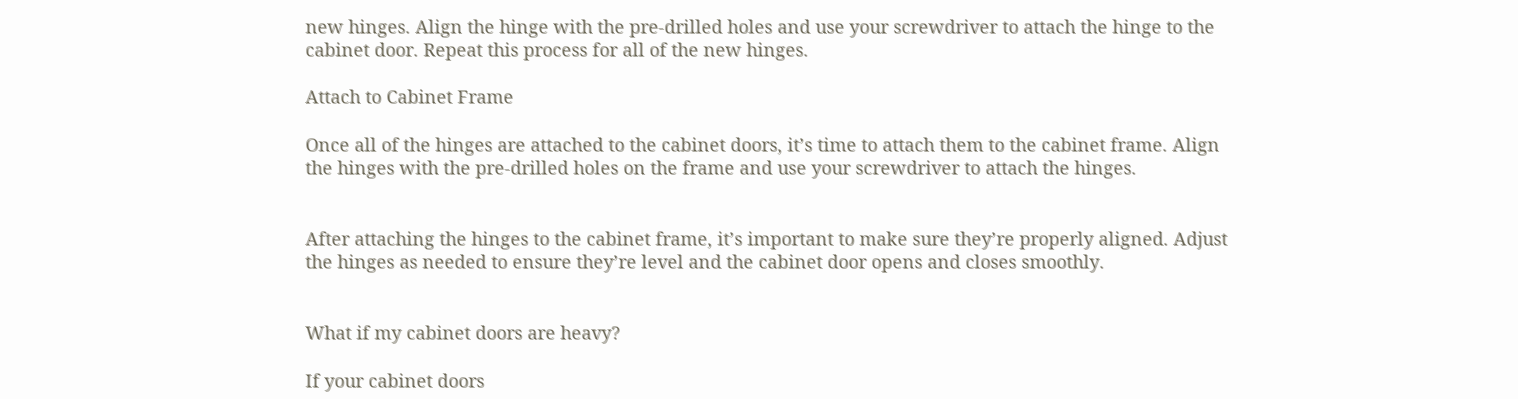new hinges. Align the hinge with the pre-drilled holes and use your screwdriver to attach the hinge to the cabinet door. Repeat this process for all of the new hinges.

Attach to Cabinet Frame

Once all of the hinges are attached to the cabinet doors, it’s time to attach them to the cabinet frame. Align the hinges with the pre-drilled holes on the frame and use your screwdriver to attach the hinges.


After attaching the hinges to the cabinet frame, it’s important to make sure they’re properly aligned. Adjust the hinges as needed to ensure they’re level and the cabinet door opens and closes smoothly.


What if my cabinet doors are heavy?

If your cabinet doors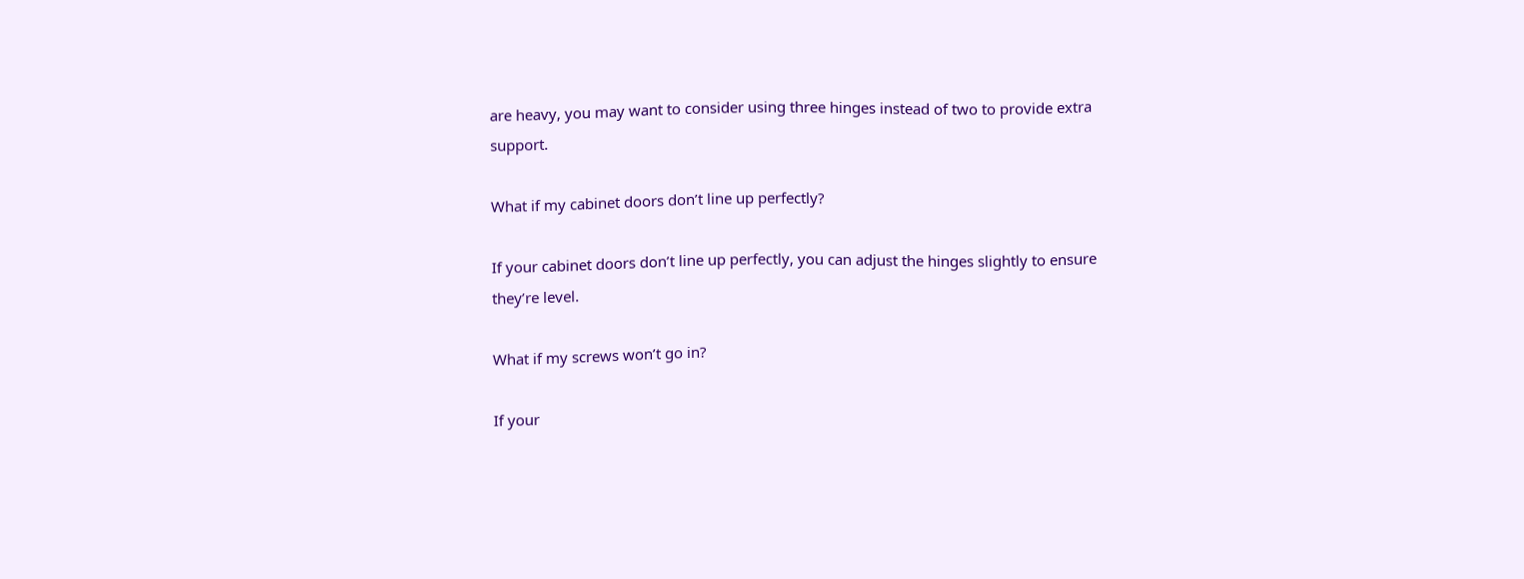are heavy, you may want to consider using three hinges instead of two to provide extra support.

What if my cabinet doors don’t line up perfectly?

If your cabinet doors don’t line up perfectly, you can adjust the hinges slightly to ensure they’re level.

What if my screws won’t go in?

If your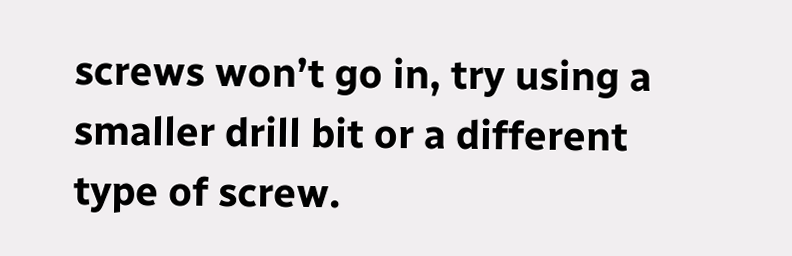screws won’t go in, try using a smaller drill bit or a different type of screw.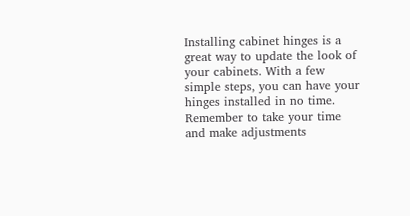Installing cabinet hinges is a great way to update the look of your cabinets. With a few simple steps, you can have your hinges installed in no time. Remember to take your time and make adjustments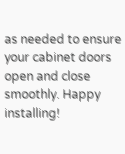as needed to ensure your cabinet doors open and close smoothly. Happy installing!